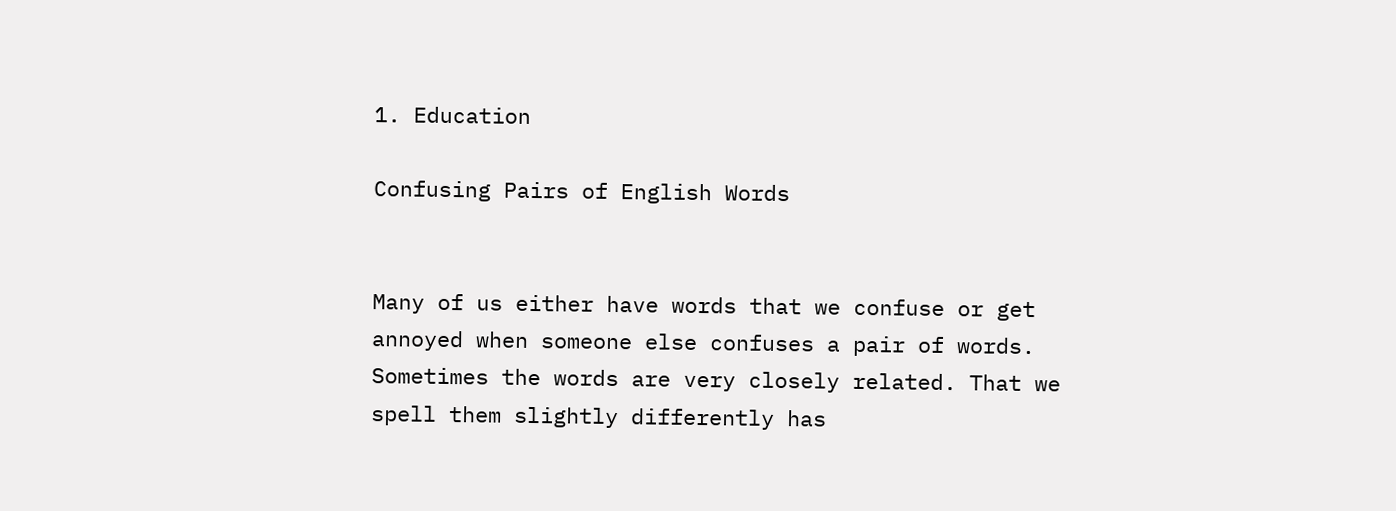1. Education

Confusing Pairs of English Words


Many of us either have words that we confuse or get annoyed when someone else confuses a pair of words. Sometimes the words are very closely related. That we spell them slightly differently has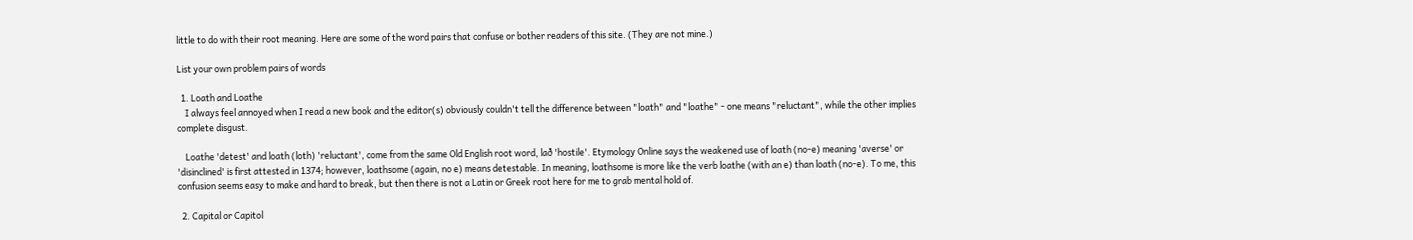little to do with their root meaning. Here are some of the word pairs that confuse or bother readers of this site. (They are not mine.)

List your own problem pairs of words

  1. Loath and Loathe
    I always feel annoyed when I read a new book and the editor(s) obviously couldn't tell the difference between "loath" and "loathe" - one means "reluctant", while the other implies complete disgust.

    Loathe 'detest' and loath (loth) 'reluctant', come from the same Old English root word, lað 'hostile'. Etymology Online says the weakened use of loath (no-e) meaning 'averse' or 'disinclined' is first attested in 1374; however, loathsome (again, no e) means detestable. In meaning, loathsome is more like the verb loathe (with an e) than loath (no-e). To me, this confusion seems easy to make and hard to break, but then there is not a Latin or Greek root here for me to grab mental hold of.

  2. Capital or Capitol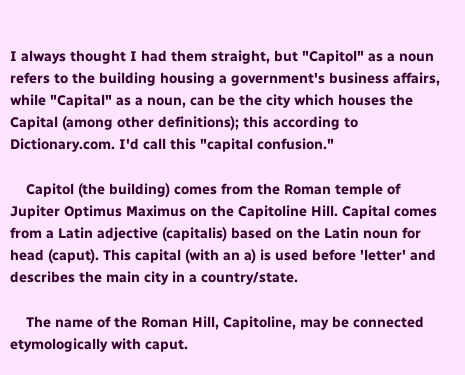I always thought I had them straight, but "Capitol" as a noun refers to the building housing a government's business affairs, while "Capital" as a noun, can be the city which houses the Capital (among other definitions); this according to Dictionary.com. I'd call this "capital confusion."

    Capitol (the building) comes from the Roman temple of Jupiter Optimus Maximus on the Capitoline Hill. Capital comes from a Latin adjective (capitalis) based on the Latin noun for head (caput). This capital (with an a) is used before 'letter' and describes the main city in a country/state.

    The name of the Roman Hill, Capitoline, may be connected etymologically with caput.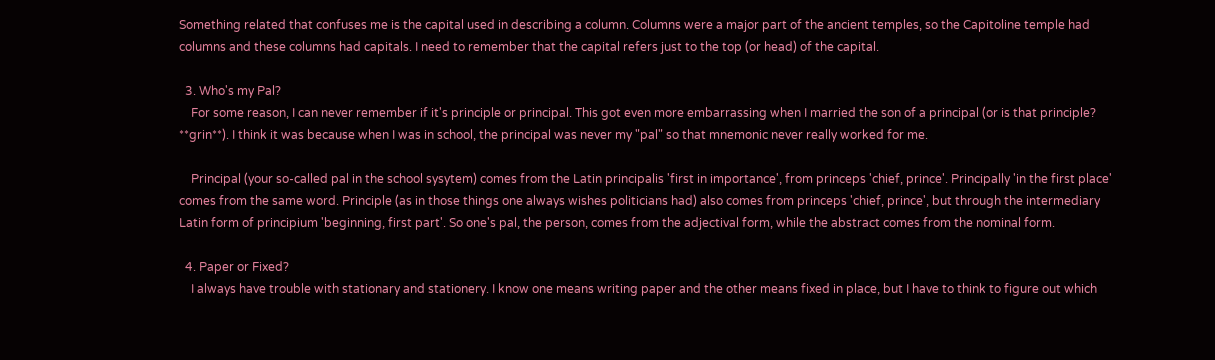Something related that confuses me is the capital used in describing a column. Columns were a major part of the ancient temples, so the Capitoline temple had columns and these columns had capitals. I need to remember that the capital refers just to the top (or head) of the capital.

  3. Who's my Pal?
    For some reason, I can never remember if it's principle or principal. This got even more embarrassing when I married the son of a principal (or is that principle? **grin**). I think it was because when I was in school, the principal was never my "pal" so that mnemonic never really worked for me.

    Principal (your so-called pal in the school sysytem) comes from the Latin principalis 'first in importance', from princeps 'chief, prince'. Principally 'in the first place' comes from the same word. Principle (as in those things one always wishes politicians had) also comes from princeps 'chief, prince', but through the intermediary Latin form of principium 'beginning, first part'. So one's pal, the person, comes from the adjectival form, while the abstract comes from the nominal form.

  4. Paper or Fixed?
    I always have trouble with stationary and stationery. I know one means writing paper and the other means fixed in place, but I have to think to figure out which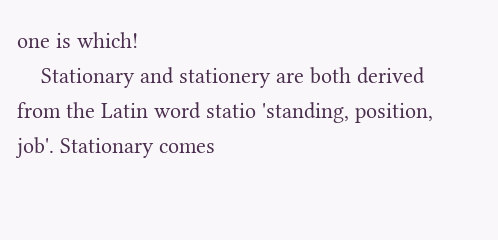one is which!
    Stationary and stationery are both derived from the Latin word statio 'standing, position, job'. Stationary comes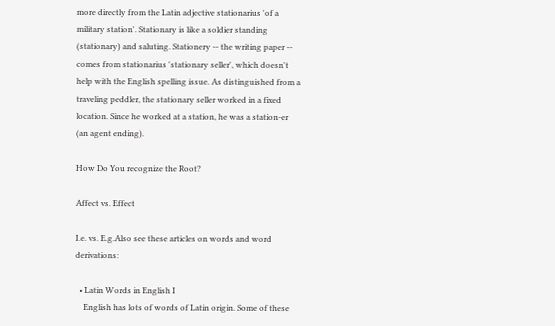more directly from the Latin adjective stationarius 'of a military station'. Stationary is like a soldier standing (stationary) and saluting. Stationery -- the writing paper -- comes from stationarius 'stationary seller', which doesn't help with the English spelling issue. As distinguished from a traveling peddler, the stationary seller worked in a fixed location. Since he worked at a station, he was a station-er (an agent ending).

How Do You recognize the Root?

Affect vs. Effect

I.e. vs. E.g.Also see these articles on words and word derivations:

  • Latin Words in English I
    English has lots of words of Latin origin. Some of these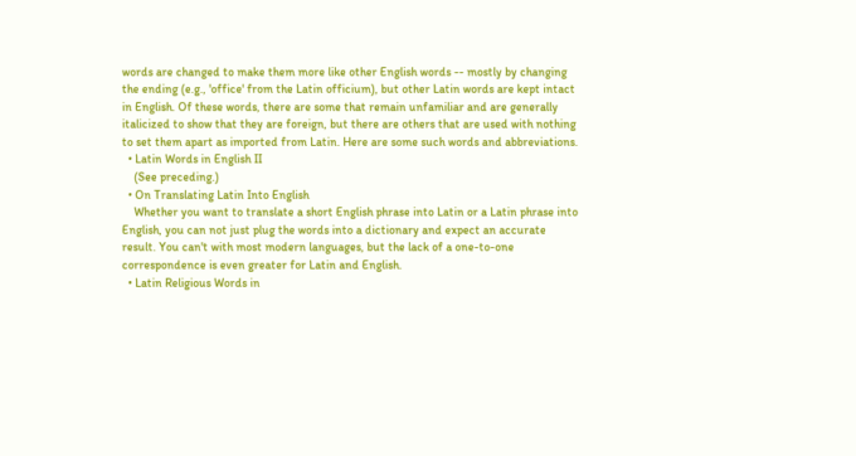words are changed to make them more like other English words -- mostly by changing the ending (e.g., 'office' from the Latin officium), but other Latin words are kept intact in English. Of these words, there are some that remain unfamiliar and are generally italicized to show that they are foreign, but there are others that are used with nothing to set them apart as imported from Latin. Here are some such words and abbreviations.
  • Latin Words in English II
    (See preceding.)
  • On Translating Latin Into English
    Whether you want to translate a short English phrase into Latin or a Latin phrase into English, you can not just plug the words into a dictionary and expect an accurate result. You can't with most modern languages, but the lack of a one-to-one correspondence is even greater for Latin and English.
  • Latin Religious Words in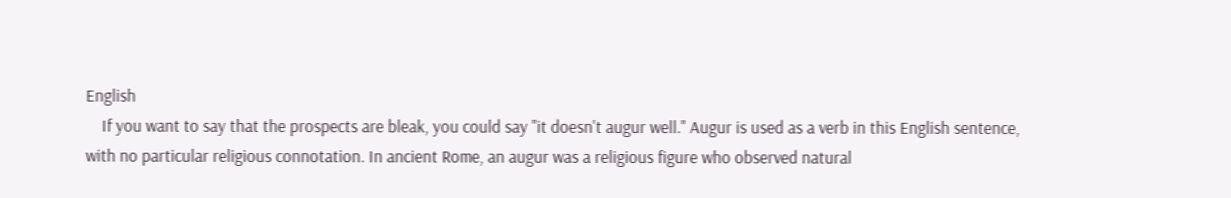English
    If you want to say that the prospects are bleak, you could say "it doesn't augur well." Augur is used as a verb in this English sentence, with no particular religious connotation. In ancient Rome, an augur was a religious figure who observed natural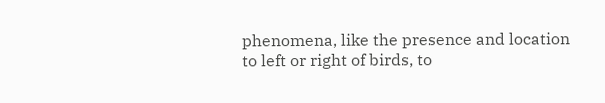phenomena, like the presence and location to left or right of birds, to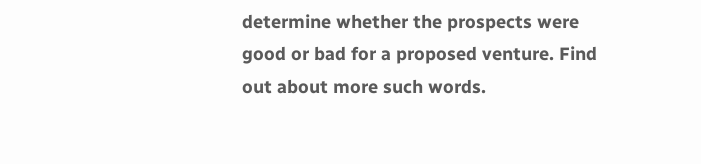determine whether the prospects were good or bad for a proposed venture. Find out about more such words.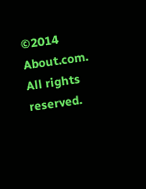©2014 About.com. All rights reserved.